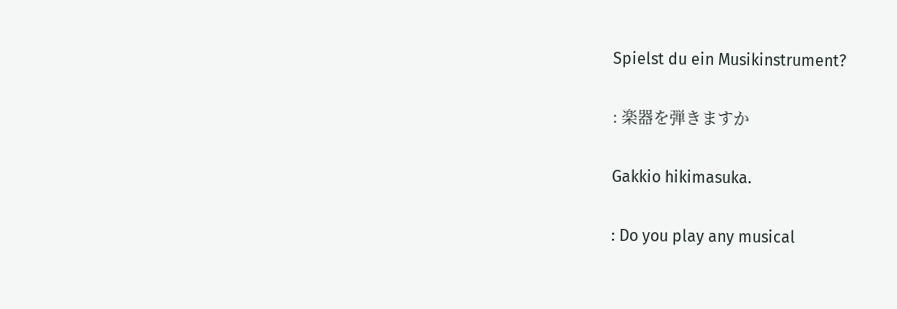Spielst du ein Musikinstrument?

: 楽器を弾きますか

Gakkio hikimasuka.

: Do you play any musical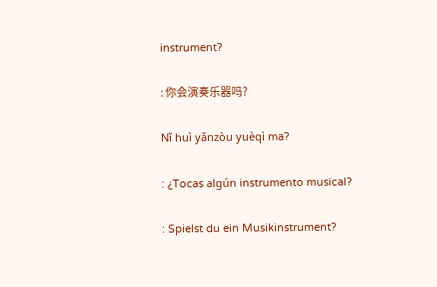instrument?

: 你会演奏乐器吗?

Nǐ huì yǎnzòu yuèqì ma?

: ¿Tocas algún instrumento musical?

: Spielst du ein Musikinstrument?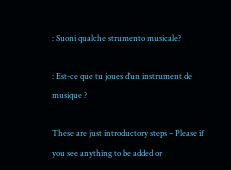: Suoni qualche strumento musicale?

: Est-ce que tu joues d’un instrument de musique ?

These are just introductory steps – Please if you see anything to be added or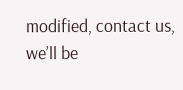modified, contact us, we’ll be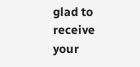glad to receive your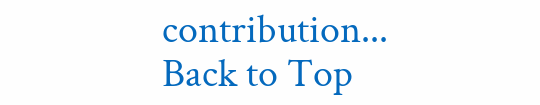contribution...
Back to Top